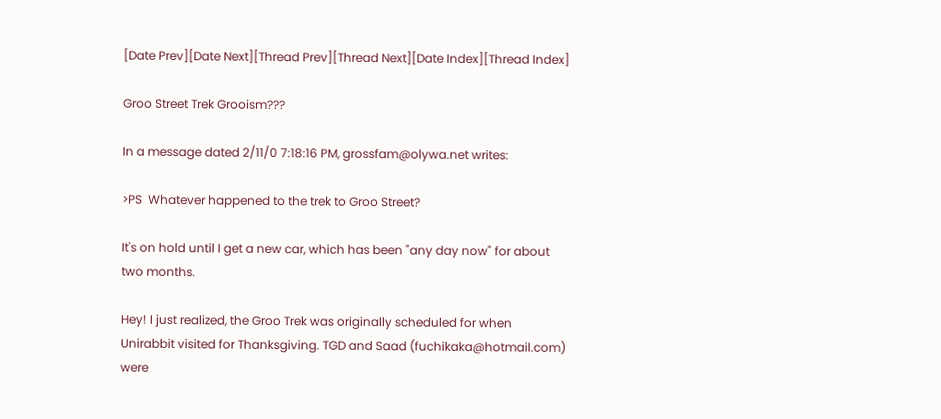[Date Prev][Date Next][Thread Prev][Thread Next][Date Index][Thread Index]

Groo Street Trek Grooism???

In a message dated 2/11/0 7:18:16 PM, grossfam@olywa.net writes:

>PS  Whatever happened to the trek to Groo Street?

It's on hold until I get a new car, which has been "any day now" for about
two months.

Hey! I just realized, the Groo Trek was originally scheduled for when
Unirabbit visited for Thanksgiving. TGD and Saad (fuchikaka@hotmail.com) were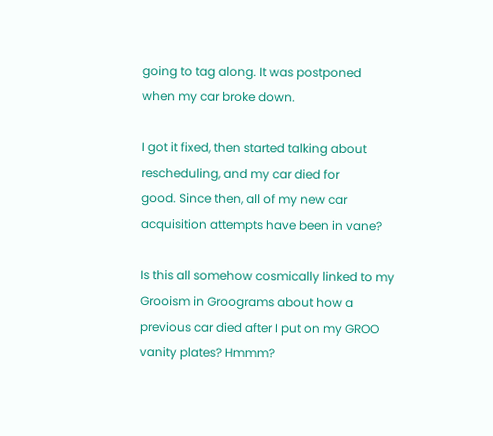going to tag along. It was postponed when my car broke down.

I got it fixed, then started talking about rescheduling, and my car died for
good. Since then, all of my new car acquisition attempts have been in vane?

Is this all somehow cosmically linked to my Grooism in Groograms about how a
previous car died after I put on my GROO vanity plates? Hmmm?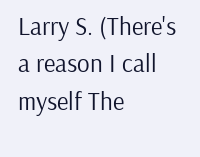Larry S. (There's a reason I call myself The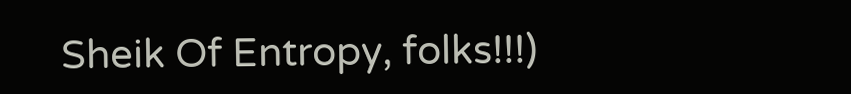Sheik Of Entropy, folks!!!)